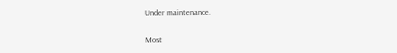Under maintenance.

Most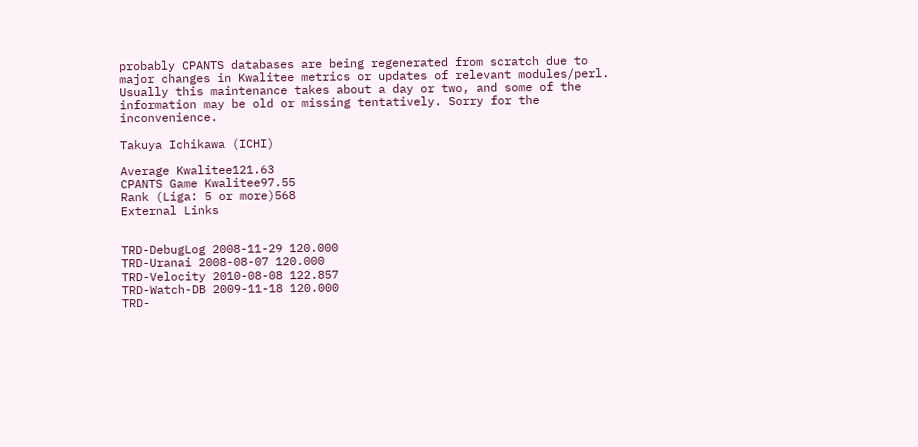probably CPANTS databases are being regenerated from scratch due to major changes in Kwalitee metrics or updates of relevant modules/perl. Usually this maintenance takes about a day or two, and some of the information may be old or missing tentatively. Sorry for the inconvenience.

Takuya Ichikawa (ICHI)

Average Kwalitee121.63
CPANTS Game Kwalitee97.55
Rank (Liga: 5 or more)568
External Links


TRD-DebugLog 2008-11-29 120.000
TRD-Uranai 2008-08-07 120.000
TRD-Velocity 2010-08-08 122.857
TRD-Watch-DB 2009-11-18 120.000
TRD-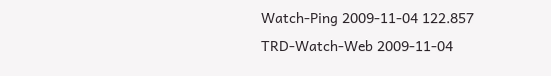Watch-Ping 2009-11-04 122.857
TRD-Watch-Web 2009-11-04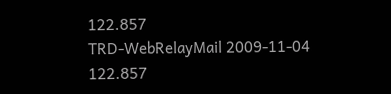122.857
TRD-WebRelayMail 2009-11-04 122.857